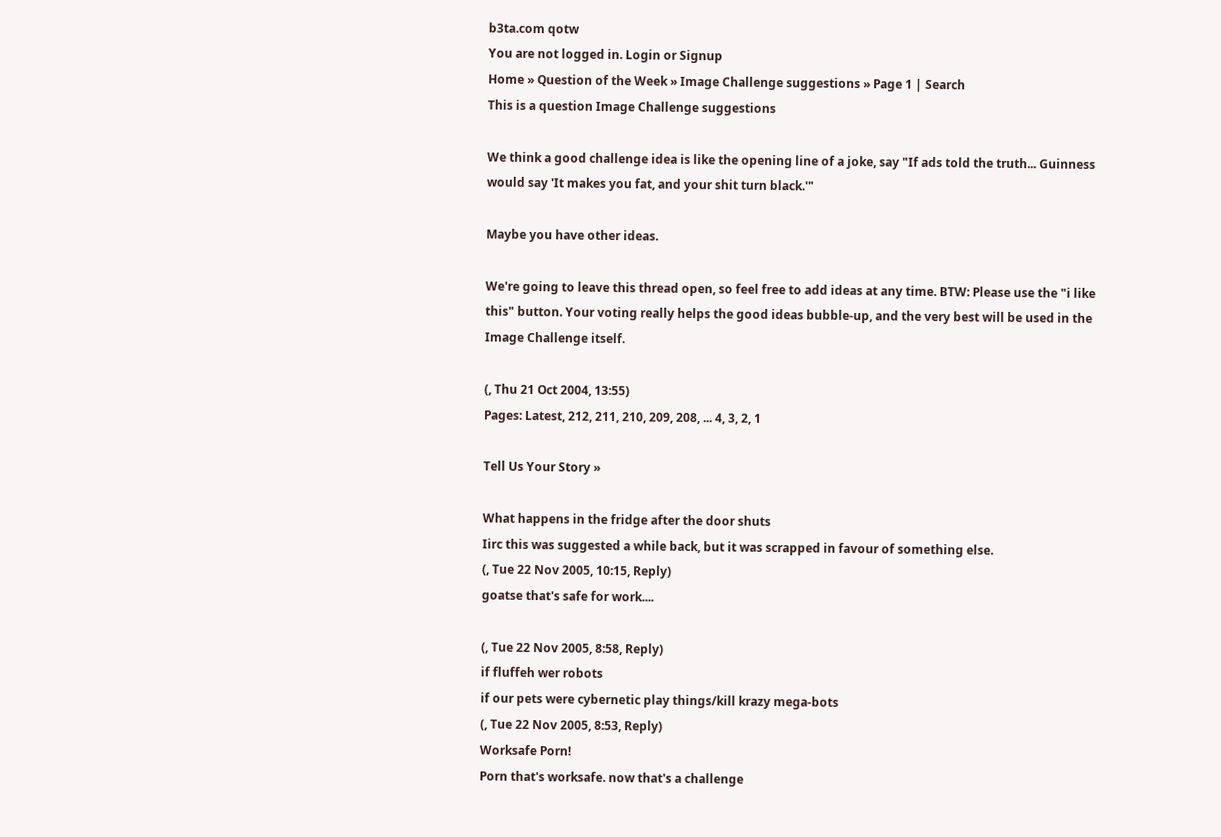b3ta.com qotw
You are not logged in. Login or Signup
Home » Question of the Week » Image Challenge suggestions » Page 1 | Search
This is a question Image Challenge suggestions

We think a good challenge idea is like the opening line of a joke, say "If ads told the truth... Guinness would say 'It makes you fat, and your shit turn black.'"

Maybe you have other ideas.

We're going to leave this thread open, so feel free to add ideas at any time. BTW: Please use the "i like this" button. Your voting really helps the good ideas bubble-up, and the very best will be used in the Image Challenge itself.

(, Thu 21 Oct 2004, 13:55)
Pages: Latest, 212, 211, 210, 209, 208, ... 4, 3, 2, 1

Tell Us Your Story »

What happens in the fridge after the door shuts
Iirc this was suggested a while back, but it was scrapped in favour of something else.
(, Tue 22 Nov 2005, 10:15, Reply)
goatse that's safe for work....

(, Tue 22 Nov 2005, 8:58, Reply)
if fluffeh wer robots
if our pets were cybernetic play things/kill krazy mega-bots
(, Tue 22 Nov 2005, 8:53, Reply)
Worksafe Porn!
Porn that's worksafe. now that's a challenge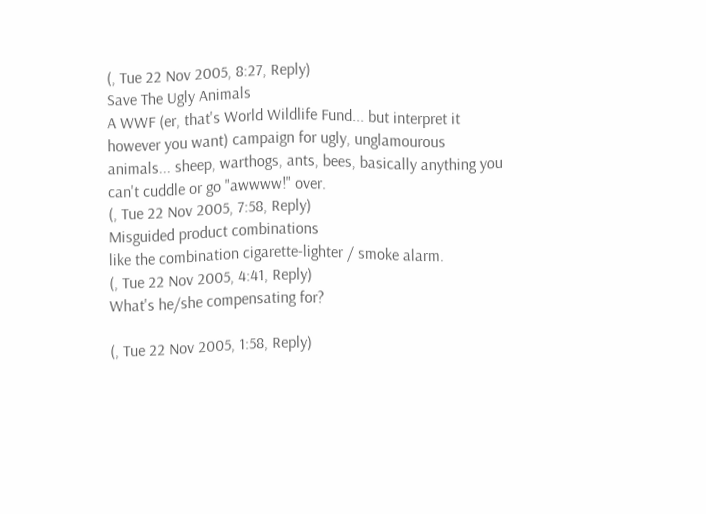(, Tue 22 Nov 2005, 8:27, Reply)
Save The Ugly Animals
A WWF (er, that's World Wildlife Fund... but interpret it however you want) campaign for ugly, unglamourous animals... sheep, warthogs, ants, bees, basically anything you can't cuddle or go "awwww!" over.
(, Tue 22 Nov 2005, 7:58, Reply)
Misguided product combinations
like the combination cigarette-lighter / smoke alarm.
(, Tue 22 Nov 2005, 4:41, Reply)
What's he/she compensating for?

(, Tue 22 Nov 2005, 1:58, Reply)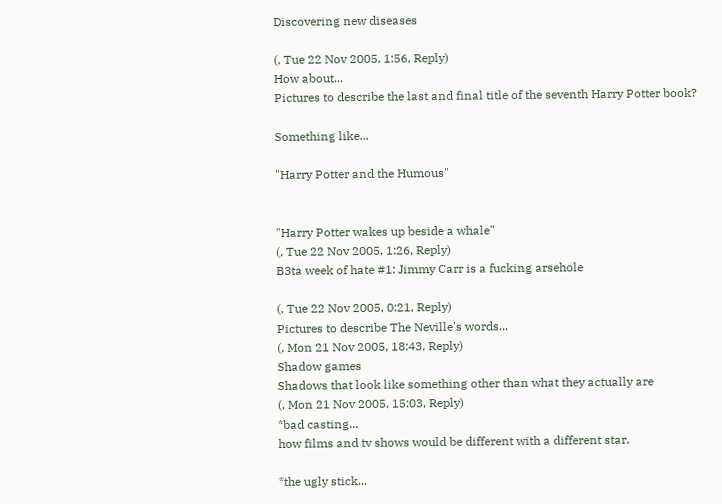Discovering new diseases

(, Tue 22 Nov 2005, 1:56, Reply)
How about...
Pictures to describe the last and final title of the seventh Harry Potter book?

Something like...

"Harry Potter and the Humous"


"Harry Potter wakes up beside a whale"
(, Tue 22 Nov 2005, 1:26, Reply)
B3ta week of hate #1: Jimmy Carr is a fucking arsehole

(, Tue 22 Nov 2005, 0:21, Reply)
Pictures to describe The Neville's words...
(, Mon 21 Nov 2005, 18:43, Reply)
Shadow games
Shadows that look like something other than what they actually are
(, Mon 21 Nov 2005, 15:03, Reply)
*bad casting...
how films and tv shows would be different with a different star.

*the ugly stick...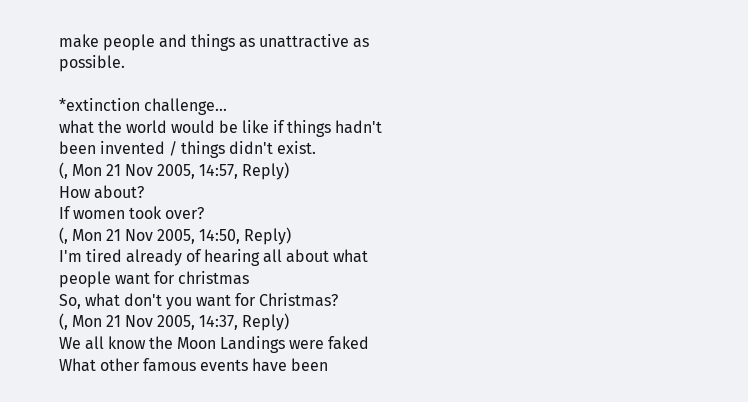make people and things as unattractive as possible.

*extinction challenge...
what the world would be like if things hadn't been invented / things didn't exist.
(, Mon 21 Nov 2005, 14:57, Reply)
How about?
If women took over?
(, Mon 21 Nov 2005, 14:50, Reply)
I'm tired already of hearing all about what people want for christmas
So, what don't you want for Christmas?
(, Mon 21 Nov 2005, 14:37, Reply)
We all know the Moon Landings were faked
What other famous events have been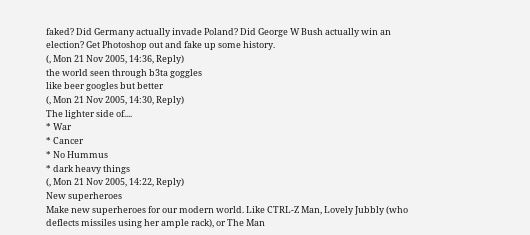faked? Did Germany actually invade Poland? Did George W Bush actually win an election? Get Photoshop out and fake up some history.
(, Mon 21 Nov 2005, 14:36, Reply)
the world seen through b3ta goggles
like beer googles but better
(, Mon 21 Nov 2005, 14:30, Reply)
The lighter side of....
* War
* Cancer
* No Hummus
* dark heavy things
(, Mon 21 Nov 2005, 14:22, Reply)
New superheroes
Make new superheroes for our modern world. Like CTRL-Z Man, Lovely Jubbly (who deflects missiles using her ample rack), or The Man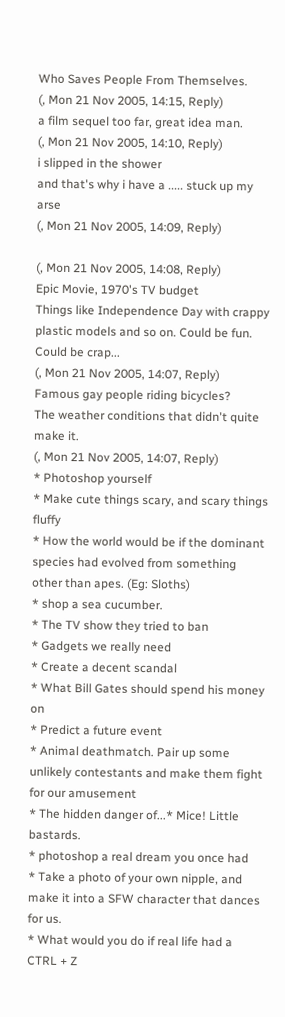Who Saves People From Themselves.
(, Mon 21 Nov 2005, 14:15, Reply)
a film sequel too far, great idea man.
(, Mon 21 Nov 2005, 14:10, Reply)
i slipped in the shower
and that's why i have a ..... stuck up my arse
(, Mon 21 Nov 2005, 14:09, Reply)

(, Mon 21 Nov 2005, 14:08, Reply)
Epic Movie, 1970's TV budget
Things like Independence Day with crappy plastic models and so on. Could be fun. Could be crap...
(, Mon 21 Nov 2005, 14:07, Reply)
Famous gay people riding bicycles?
The weather conditions that didn't quite make it.
(, Mon 21 Nov 2005, 14:07, Reply)
* Photoshop yourself
* Make cute things scary, and scary things fluffy
* How the world would be if the dominant species had evolved from something other than apes. (Eg: Sloths)
* shop a sea cucumber.
* The TV show they tried to ban
* Gadgets we really need
* Create a decent scandal
* What Bill Gates should spend his money on
* Predict a future event
* Animal deathmatch. Pair up some unlikely contestants and make them fight for our amusement
* The hidden danger of...* Mice! Little bastards.
* photoshop a real dream you once had
* Take a photo of your own nipple, and make it into a SFW character that dances for us.
* What would you do if real life had a CTRL + Z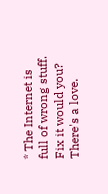* The Internet is full of wrong stuff. Fix it would you? There's a love.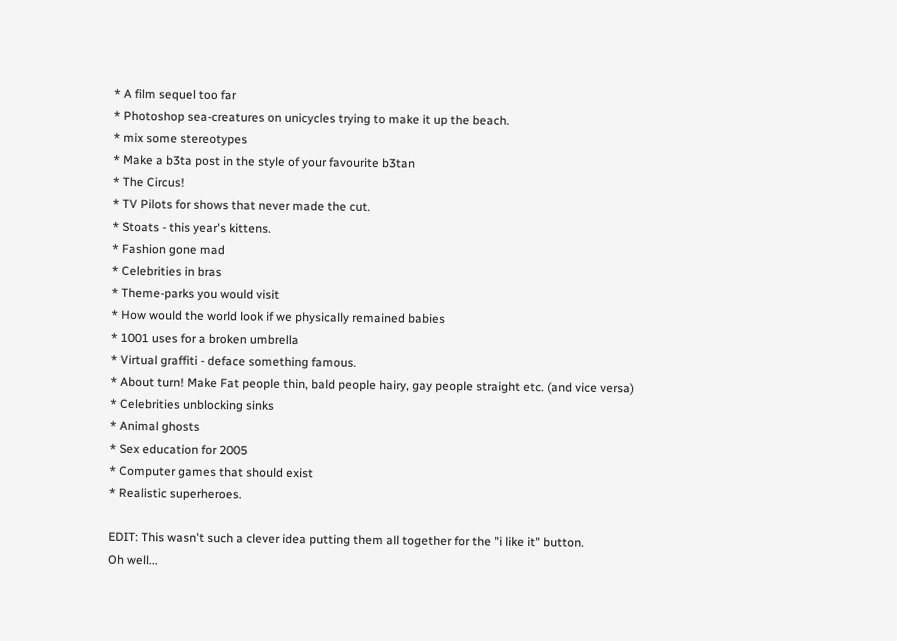* A film sequel too far
* Photoshop sea-creatures on unicycles trying to make it up the beach.
* mix some stereotypes
* Make a b3ta post in the style of your favourite b3tan
* The Circus!
* TV Pilots for shows that never made the cut.
* Stoats - this year's kittens.
* Fashion gone mad
* Celebrities in bras
* Theme-parks you would visit
* How would the world look if we physically remained babies
* 1001 uses for a broken umbrella
* Virtual graffiti - deface something famous.
* About turn! Make Fat people thin, bald people hairy, gay people straight etc. (and vice versa)
* Celebrities unblocking sinks
* Animal ghosts
* Sex education for 2005
* Computer games that should exist
* Realistic superheroes.

EDIT: This wasn't such a clever idea putting them all together for the "i like it" button.
Oh well...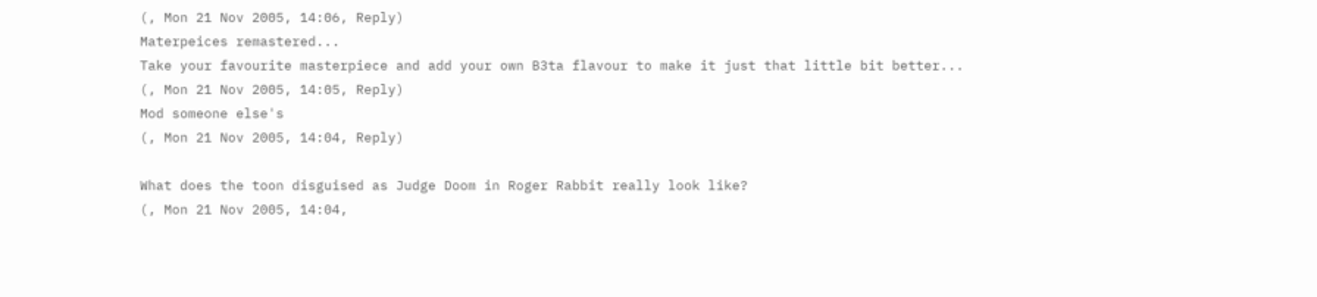(, Mon 21 Nov 2005, 14:06, Reply)
Materpeices remastered...
Take your favourite masterpiece and add your own B3ta flavour to make it just that little bit better...
(, Mon 21 Nov 2005, 14:05, Reply)
Mod someone else's
(, Mon 21 Nov 2005, 14:04, Reply)

What does the toon disguised as Judge Doom in Roger Rabbit really look like?
(, Mon 21 Nov 2005, 14:04,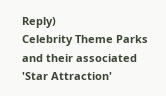Reply)
Celebrity Theme Parks and their associated 'Star Attraction'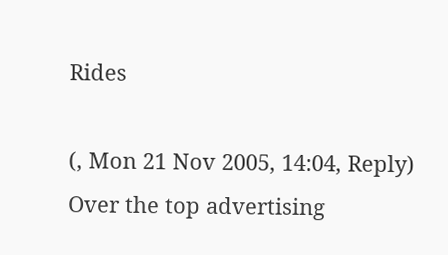Rides

(, Mon 21 Nov 2005, 14:04, Reply)
Over the top advertising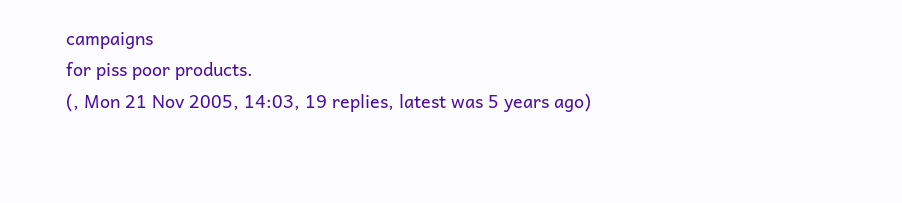campaigns
for piss poor products.
(, Mon 21 Nov 2005, 14:03, 19 replies, latest was 5 years ago)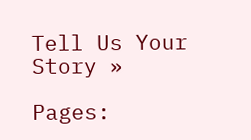Tell Us Your Story »

Pages: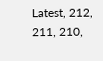Latest, 212, 211, 210,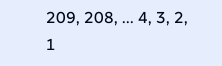209, 208, ... 4, 3, 2, 1